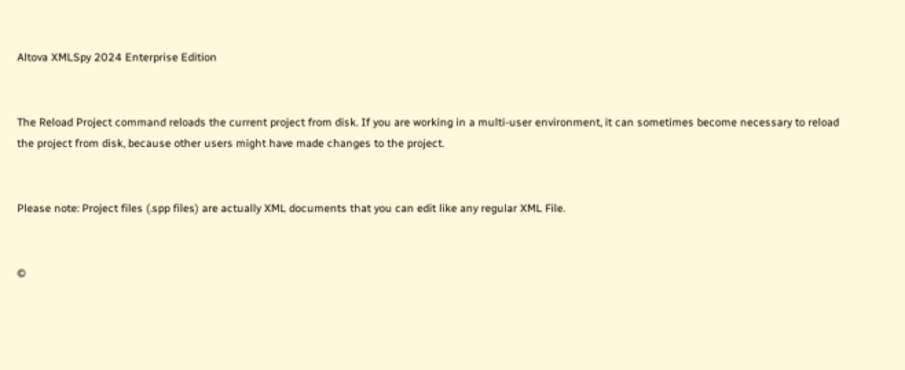Altova XMLSpy 2024 Enterprise Edition


The Reload Project command reloads the current project from disk. If you are working in a multi-user environment, it can sometimes become necessary to reload the project from disk, because other users might have made changes to the project.


Please note: Project files (.spp files) are actually XML documents that you can edit like any regular XML File.


©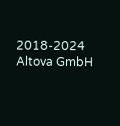2018-2024 Altova GmbH